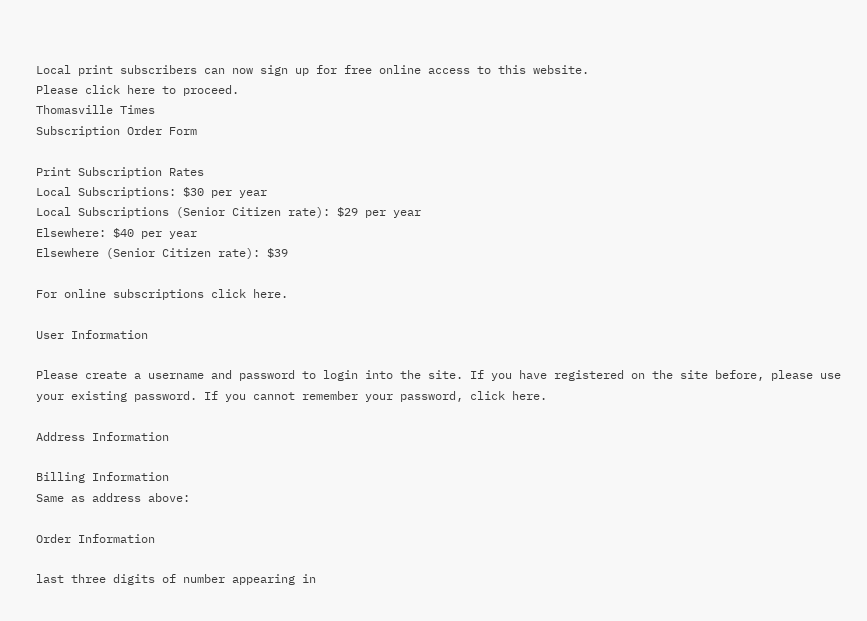Local print subscribers can now sign up for free online access to this website.
Please click here to proceed.
Thomasville Times
Subscription Order Form

Print Subscription Rates
Local Subscriptions: $30 per year
Local Subscriptions (Senior Citizen rate): $29 per year
Elsewhere: $40 per year
Elsewhere (Senior Citizen rate): $39

For online subscriptions click here.

User Information

Please create a username and password to login into the site. If you have registered on the site before, please use your existing password. If you cannot remember your password, click here.

Address Information

Billing Information
Same as address above:

Order Information

last three digits of number appearing in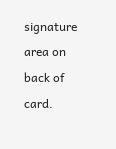signature area on back of card.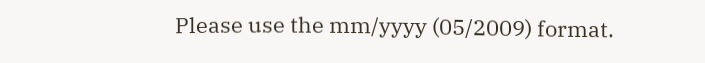Please use the mm/yyyy (05/2009) format.